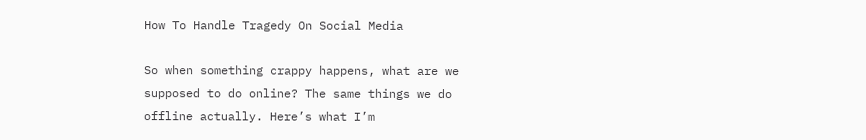How To Handle Tragedy On Social Media

So when something crappy happens, what are we supposed to do online? The same things we do offline actually. Here’s what I’m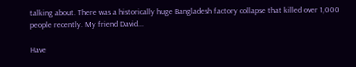talking about. There was a historically huge Bangladesh factory collapse that killed over 1,000 people recently. My friend David...

Have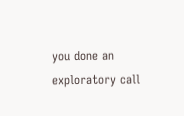you done an exploratory call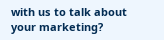with us to talk about your marketing?